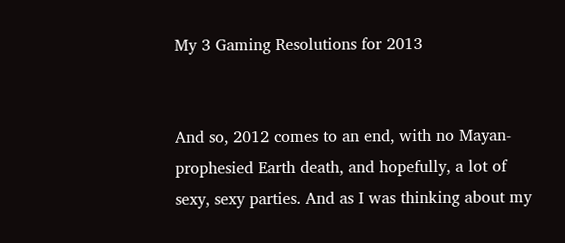My 3 Gaming Resolutions for 2013


And so, 2012 comes to an end, with no Mayan-prophesied Earth death, and hopefully, a lot of sexy, sexy parties. And as I was thinking about my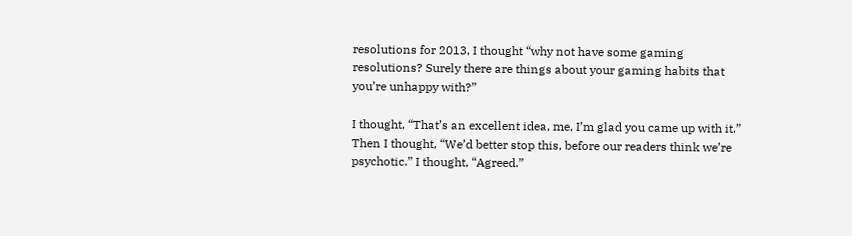resolutions for 2013, I thought “why not have some gaming resolutions? Surely there are things about your gaming habits that you’re unhappy with?”

I thought, “That’s an excellent idea, me, I’m glad you came up with it.” Then I thought, “We’d better stop this, before our readers think we’re psychotic.” I thought, “Agreed.”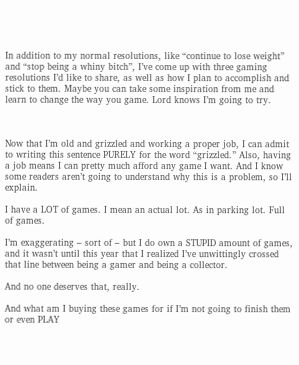In addition to my normal resolutions, like “continue to lose weight” and “stop being a whiny bitch”, I’ve come up with three gaming resolutions I’d like to share, as well as how I plan to accomplish and stick to them. Maybe you can take some inspiration from me and learn to change the way you game. Lord knows I’m going to try.



Now that I’m old and grizzled and working a proper job, I can admit to writing this sentence PURELY for the word “grizzled.” Also, having a job means I can pretty much afford any game I want. And I know some readers aren’t going to understand why this is a problem, so I’ll explain.

I have a LOT of games. I mean an actual lot. As in parking lot. Full of games.

I’m exaggerating – sort of – but I do own a STUPID amount of games, and it wasn’t until this year that I realized I’ve unwittingly crossed that line between being a gamer and being a collector.

And no one deserves that, really.

And what am I buying these games for if I’m not going to finish them or even PLAY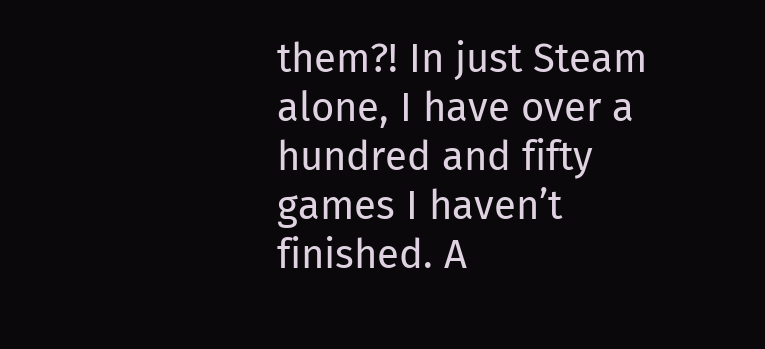them?! In just Steam alone, I have over a hundred and fifty games I haven’t finished. A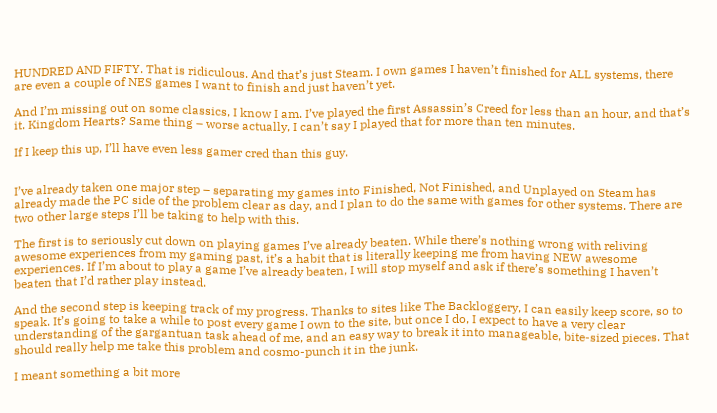HUNDRED AND FIFTY. That is ridiculous. And that’s just Steam. I own games I haven’t finished for ALL systems, there are even a couple of NES games I want to finish and just haven’t yet.

And I’m missing out on some classics, I know I am. I’ve played the first Assassin’s Creed for less than an hour, and that’s it. Kingdom Hearts? Same thing – worse actually, I can’t say I played that for more than ten minutes.

If I keep this up, I’ll have even less gamer cred than this guy.


I’ve already taken one major step – separating my games into Finished, Not Finished, and Unplayed on Steam has already made the PC side of the problem clear as day, and I plan to do the same with games for other systems. There are two other large steps I’ll be taking to help with this.

The first is to seriously cut down on playing games I’ve already beaten. While there’s nothing wrong with reliving awesome experiences from my gaming past, it’s a habit that is literally keeping me from having NEW awesome experiences. If I’m about to play a game I’ve already beaten, I will stop myself and ask if there’s something I haven’t beaten that I’d rather play instead.

And the second step is keeping track of my progress. Thanks to sites like The Backloggery, I can easily keep score, so to speak. It’s going to take a while to post every game I own to the site, but once I do, I expect to have a very clear understanding of the gargantuan task ahead of me, and an easy way to break it into manageable, bite-sized pieces. That should really help me take this problem and cosmo-punch it in the junk.

I meant something a bit more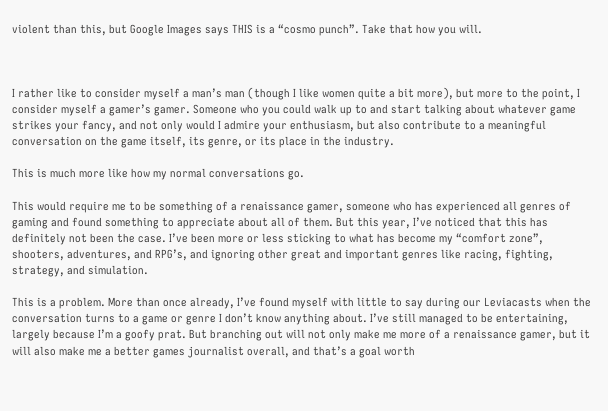violent than this, but Google Images says THIS is a “cosmo punch”. Take that how you will.



I rather like to consider myself a man’s man (though I like women quite a bit more), but more to the point, I consider myself a gamer’s gamer. Someone who you could walk up to and start talking about whatever game strikes your fancy, and not only would I admire your enthusiasm, but also contribute to a meaningful conversation on the game itself, its genre, or its place in the industry.

This is much more like how my normal conversations go.

This would require me to be something of a renaissance gamer, someone who has experienced all genres of gaming and found something to appreciate about all of them. But this year, I’ve noticed that this has definitely not been the case. I’ve been more or less sticking to what has become my “comfort zone”, shooters, adventures, and RPG’s, and ignoring other great and important genres like racing, fighting, strategy, and simulation.

This is a problem. More than once already, I’ve found myself with little to say during our Leviacasts when the conversation turns to a game or genre I don’t know anything about. I’ve still managed to be entertaining, largely because I’m a goofy prat. But branching out will not only make me more of a renaissance gamer, but it will also make me a better games journalist overall, and that’s a goal worth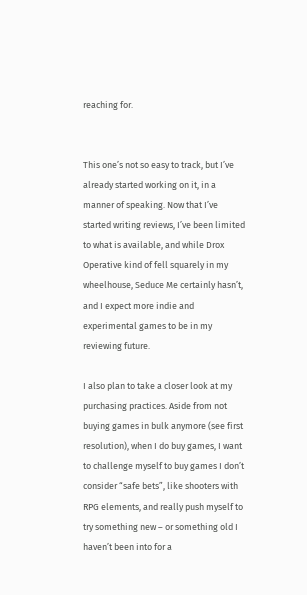reaching for.


This one’s not so easy to track, but I’ve already started working on it, in a manner of speaking. Now that I’ve started writing reviews, I’ve been limited to what is available, and while Drox Operative kind of fell squarely in my wheelhouse, Seduce Me certainly hasn’t, and I expect more indie and experimental games to be in my reviewing future.

I also plan to take a closer look at my purchasing practices. Aside from not buying games in bulk anymore (see first resolution), when I do buy games, I want to challenge myself to buy games I don’t consider “safe bets”, like shooters with RPG elements, and really push myself to try something new – or something old I haven’t been into for a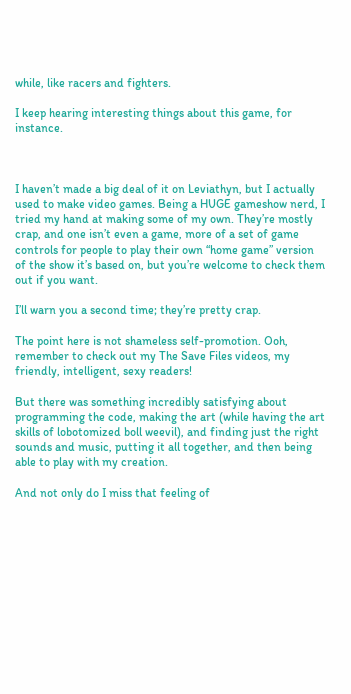while, like racers and fighters.

I keep hearing interesting things about this game, for instance.



I haven’t made a big deal of it on Leviathyn, but I actually used to make video games. Being a HUGE gameshow nerd, I tried my hand at making some of my own. They’re mostly crap, and one isn’t even a game, more of a set of game controls for people to play their own “home game” version of the show it’s based on, but you’re welcome to check them out if you want.

I’ll warn you a second time; they’re pretty crap.

The point here is not shameless self-promotion. Ooh, remember to check out my The Save Files videos, my friendly, intelligent, sexy readers!

But there was something incredibly satisfying about programming the code, making the art (while having the art skills of lobotomized boll weevil), and finding just the right sounds and music, putting it all together, and then being able to play with my creation.

And not only do I miss that feeling of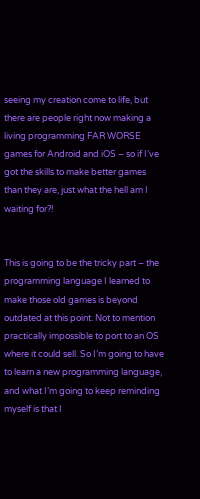seeing my creation come to life, but there are people right now making a living programming FAR WORSE games for Android and iOS – so if I’ve got the skills to make better games than they are, just what the hell am I waiting for?!


This is going to be the tricky part – the programming language I learned to make those old games is beyond outdated at this point. Not to mention practically impossible to port to an OS where it could sell. So I’m going to have to learn a new programming language, and what I’m going to keep reminding myself is that I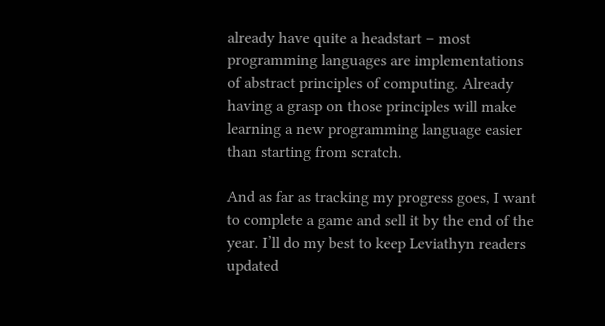already have quite a headstart – most programming languages are implementations of abstract principles of computing. Already having a grasp on those principles will make learning a new programming language easier than starting from scratch.

And as far as tracking my progress goes, I want to complete a game and sell it by the end of the year. I’ll do my best to keep Leviathyn readers updated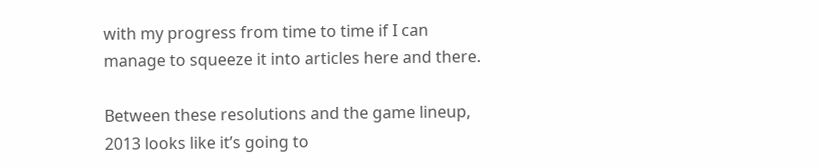with my progress from time to time if I can manage to squeeze it into articles here and there.

Between these resolutions and the game lineup, 2013 looks like it’s going to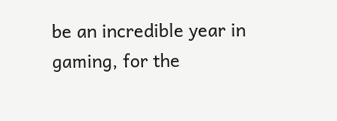be an incredible year in gaming, for the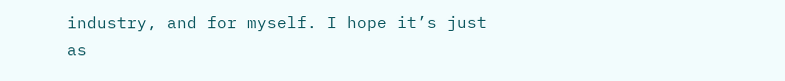industry, and for myself. I hope it’s just as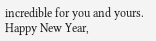incredible for you and yours. Happy New Year,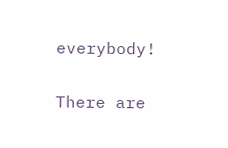everybody!

There are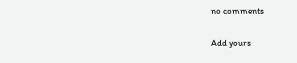no comments

Add yours